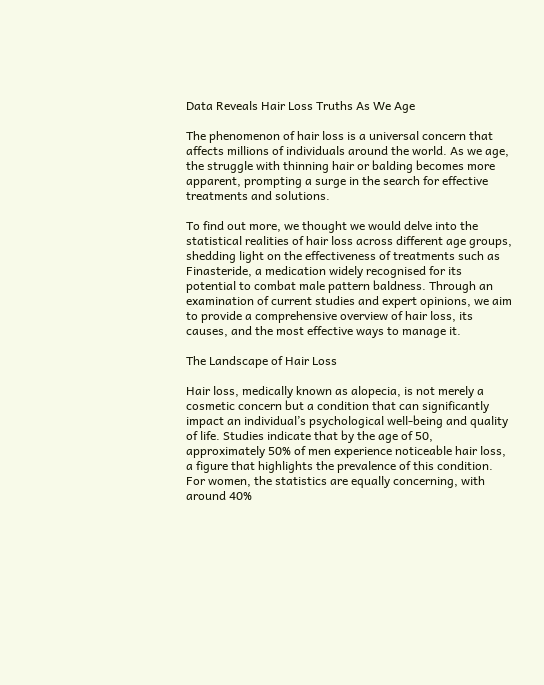Data Reveals Hair Loss Truths As We Age

The phenomenon of hair loss is a universal concern that affects millions of individuals around the world. As we age, the struggle with thinning hair or balding becomes more apparent, prompting a surge in the search for effective treatments and solutions.

To find out more, we thought we would delve into the statistical realities of hair loss across different age groups, shedding light on the effectiveness of treatments such as Finasteride, a medication widely recognised for its potential to combat male pattern baldness. Through an examination of current studies and expert opinions, we aim to provide a comprehensive overview of hair loss, its causes, and the most effective ways to manage it.

The Landscape of Hair Loss

Hair loss, medically known as alopecia, is not merely a cosmetic concern but a condition that can significantly impact an individual’s psychological well-being and quality of life. Studies indicate that by the age of 50, approximately 50% of men experience noticeable hair loss, a figure that highlights the prevalence of this condition. For women, the statistics are equally concerning, with around 40%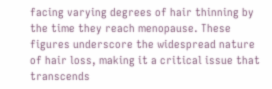facing varying degrees of hair thinning by the time they reach menopause. These figures underscore the widespread nature of hair loss, making it a critical issue that transcends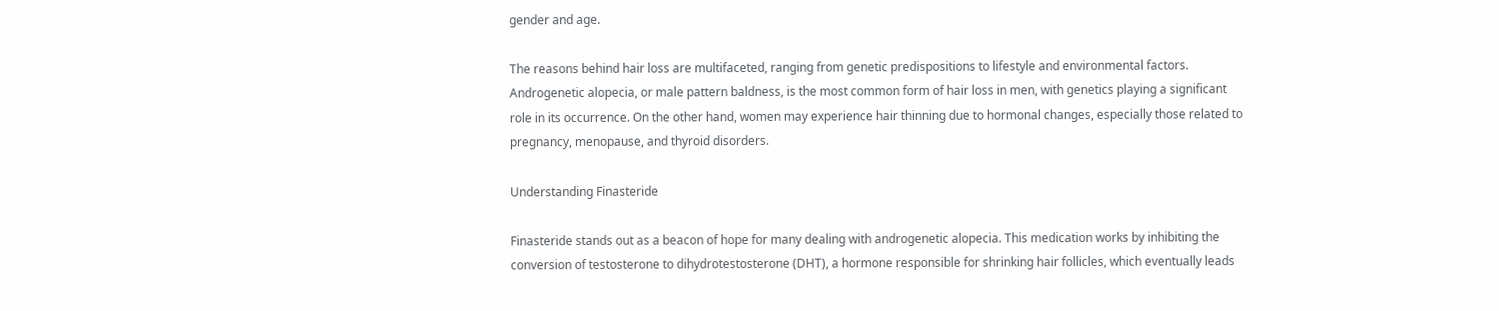gender and age.

The reasons behind hair loss are multifaceted, ranging from genetic predispositions to lifestyle and environmental factors. Androgenetic alopecia, or male pattern baldness, is the most common form of hair loss in men, with genetics playing a significant role in its occurrence. On the other hand, women may experience hair thinning due to hormonal changes, especially those related to pregnancy, menopause, and thyroid disorders.

Understanding Finasteride

Finasteride stands out as a beacon of hope for many dealing with androgenetic alopecia. This medication works by inhibiting the conversion of testosterone to dihydrotestosterone (DHT), a hormone responsible for shrinking hair follicles, which eventually leads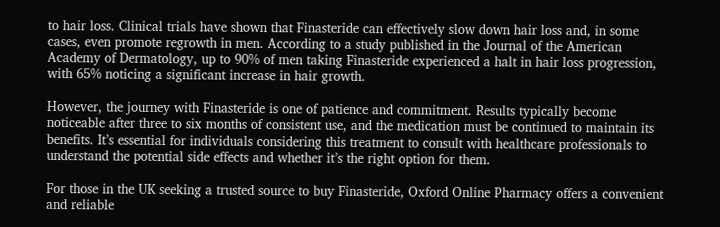to hair loss. Clinical trials have shown that Finasteride can effectively slow down hair loss and, in some cases, even promote regrowth in men. According to a study published in the Journal of the American Academy of Dermatology, up to 90% of men taking Finasteride experienced a halt in hair loss progression, with 65% noticing a significant increase in hair growth.

However, the journey with Finasteride is one of patience and commitment. Results typically become noticeable after three to six months of consistent use, and the medication must be continued to maintain its benefits. It’s essential for individuals considering this treatment to consult with healthcare professionals to understand the potential side effects and whether it’s the right option for them.

For those in the UK seeking a trusted source to buy Finasteride, Oxford Online Pharmacy offers a convenient and reliable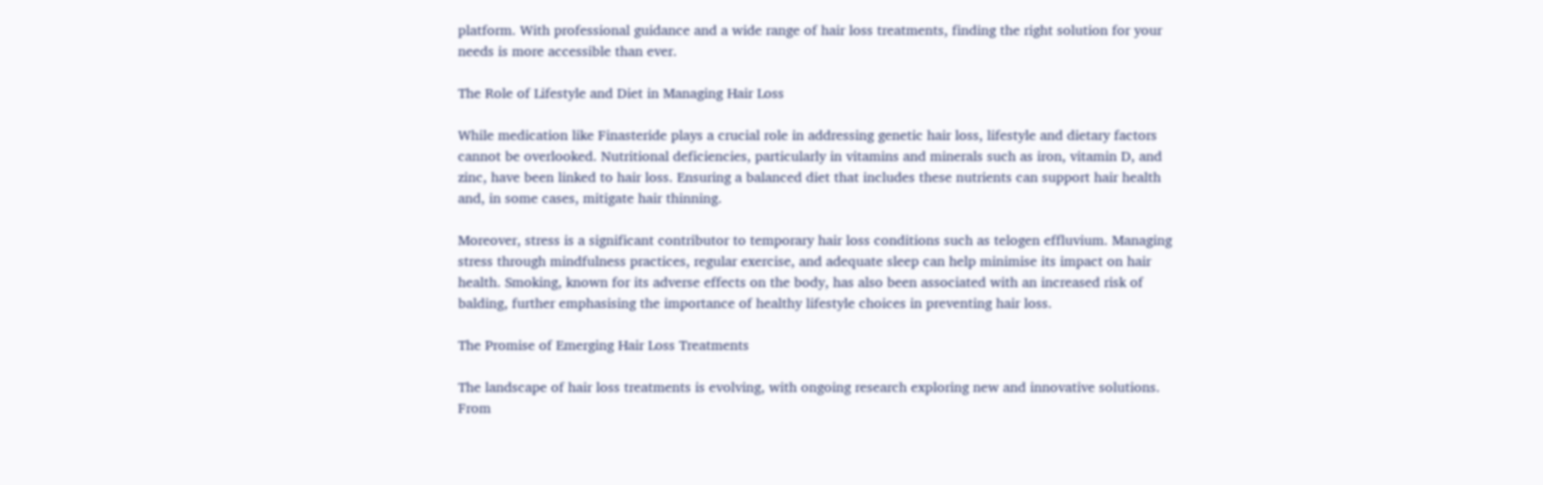platform. With professional guidance and a wide range of hair loss treatments, finding the right solution for your needs is more accessible than ever.

The Role of Lifestyle and Diet in Managing Hair Loss

While medication like Finasteride plays a crucial role in addressing genetic hair loss, lifestyle and dietary factors cannot be overlooked. Nutritional deficiencies, particularly in vitamins and minerals such as iron, vitamin D, and zinc, have been linked to hair loss. Ensuring a balanced diet that includes these nutrients can support hair health and, in some cases, mitigate hair thinning.

Moreover, stress is a significant contributor to temporary hair loss conditions such as telogen effluvium. Managing stress through mindfulness practices, regular exercise, and adequate sleep can help minimise its impact on hair health. Smoking, known for its adverse effects on the body, has also been associated with an increased risk of balding, further emphasising the importance of healthy lifestyle choices in preventing hair loss.

The Promise of Emerging Hair Loss Treatments

The landscape of hair loss treatments is evolving, with ongoing research exploring new and innovative solutions. From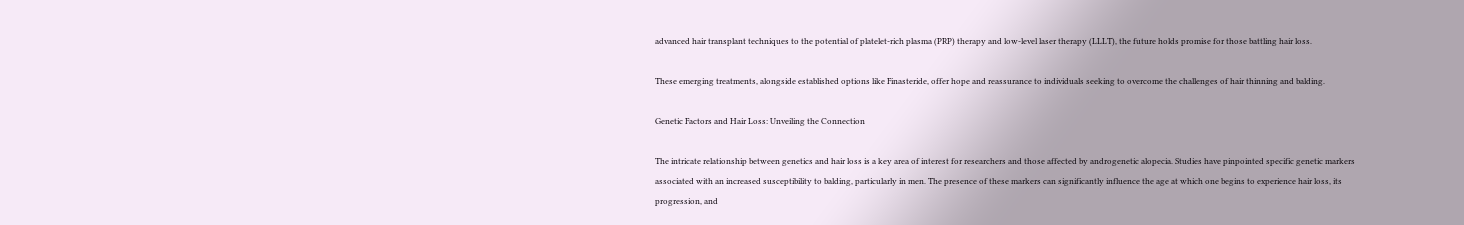advanced hair transplant techniques to the potential of platelet-rich plasma (PRP) therapy and low-level laser therapy (LLLT), the future holds promise for those battling hair loss.

These emerging treatments, alongside established options like Finasteride, offer hope and reassurance to individuals seeking to overcome the challenges of hair thinning and balding.

Genetic Factors and Hair Loss: Unveiling the Connection

The intricate relationship between genetics and hair loss is a key area of interest for researchers and those affected by androgenetic alopecia. Studies have pinpointed specific genetic markers associated with an increased susceptibility to balding, particularly in men. The presence of these markers can significantly influence the age at which one begins to experience hair loss, its progression, and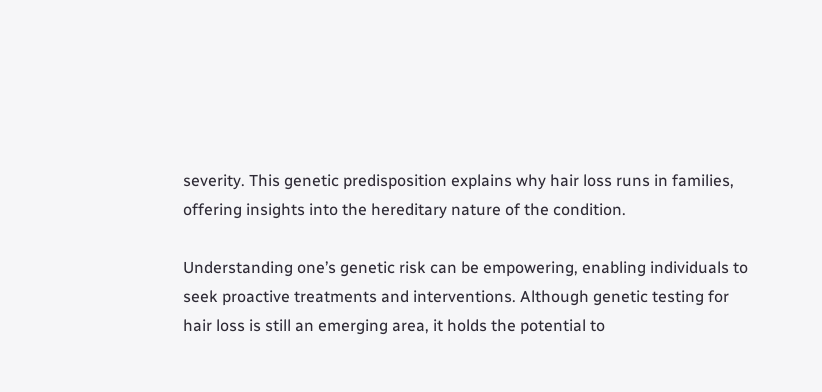severity. This genetic predisposition explains why hair loss runs in families, offering insights into the hereditary nature of the condition.

Understanding one’s genetic risk can be empowering, enabling individuals to seek proactive treatments and interventions. Although genetic testing for hair loss is still an emerging area, it holds the potential to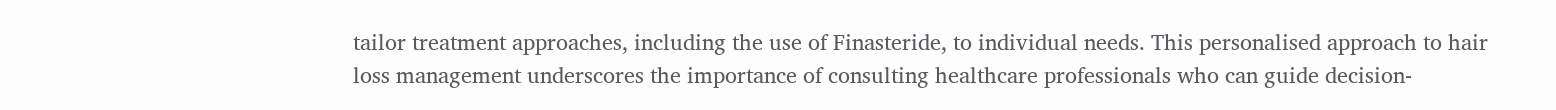tailor treatment approaches, including the use of Finasteride, to individual needs. This personalised approach to hair loss management underscores the importance of consulting healthcare professionals who can guide decision-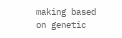making based on genetic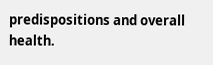predispositions and overall health.